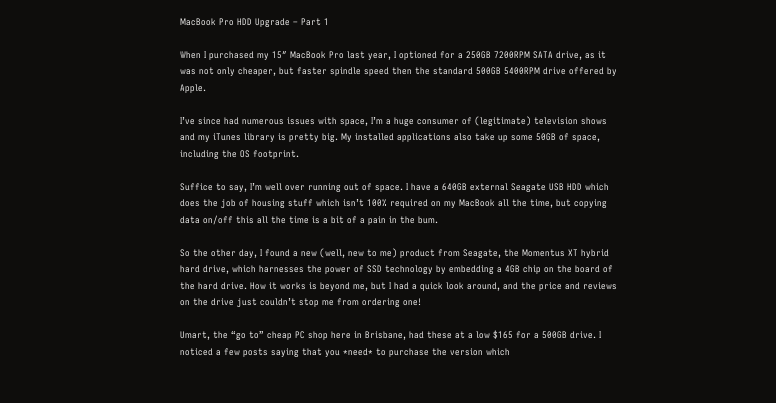MacBook Pro HDD Upgrade – Part 1

When I purchased my 15″ MacBook Pro last year, I optioned for a 250GB 7200RPM SATA drive, as it was not only cheaper, but faster spindle speed then the standard 500GB 5400RPM drive offered by Apple.

I’ve since had numerous issues with space, I’m a huge consumer of (legitimate) television shows and my iTunes library is pretty big. My installed applications also take up some 50GB of space, including the OS footprint.

Suffice to say, I’m well over running out of space. I have a 640GB external Seagate USB HDD which does the job of housing stuff which isn’t 100% required on my MacBook all the time, but copying data on/off this all the time is a bit of a pain in the bum.

So the other day, I found a new (well, new to me) product from Seagate, the Momentus XT hybrid hard drive, which harnesses the power of SSD technology by embedding a 4GB chip on the board of the hard drive. How it works is beyond me, but I had a quick look around, and the price and reviews on the drive just couldn’t stop me from ordering one!

Umart, the “go to” cheap PC shop here in Brisbane, had these at a low $165 for a 500GB drive. I noticed a few posts saying that you *need* to purchase the version which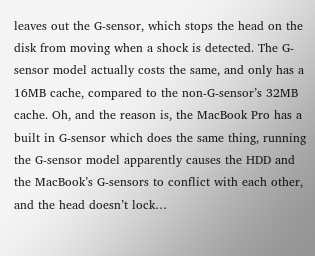leaves out the G-sensor, which stops the head on the disk from moving when a shock is detected. The G-sensor model actually costs the same, and only has a 16MB cache, compared to the non-G-sensor’s 32MB cache. Oh, and the reason is, the MacBook Pro has a built in G-sensor which does the same thing, running the G-sensor model apparently causes the HDD and the MacBook’s G-sensors to conflict with each other, and the head doesn’t lock…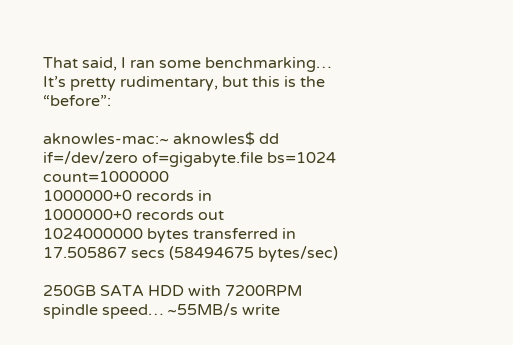That said, I ran some benchmarking… It’s pretty rudimentary, but this is the “before”:

aknowles-mac:~ aknowles$ dd if=/dev/zero of=gigabyte.file bs=1024 count=1000000
1000000+0 records in
1000000+0 records out
1024000000 bytes transferred in 17.505867 secs (58494675 bytes/sec)

250GB SATA HDD with 7200RPM spindle speed… ~55MB/s write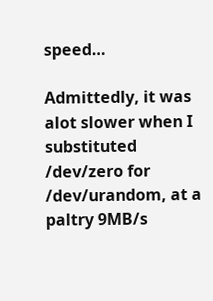speed…

Admittedly, it was alot slower when I substituted /dev/zero for /dev/urandom, at a paltry 9MB/s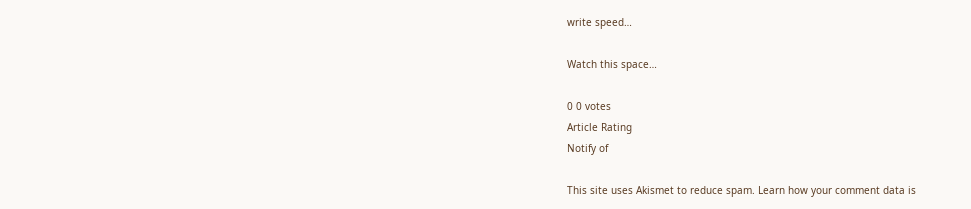write speed…

Watch this space…

0 0 votes
Article Rating
Notify of

This site uses Akismet to reduce spam. Learn how your comment data is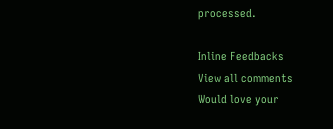processed.

Inline Feedbacks
View all comments
Would love your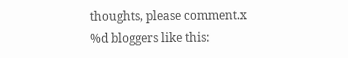thoughts, please comment.x
%d bloggers like this: